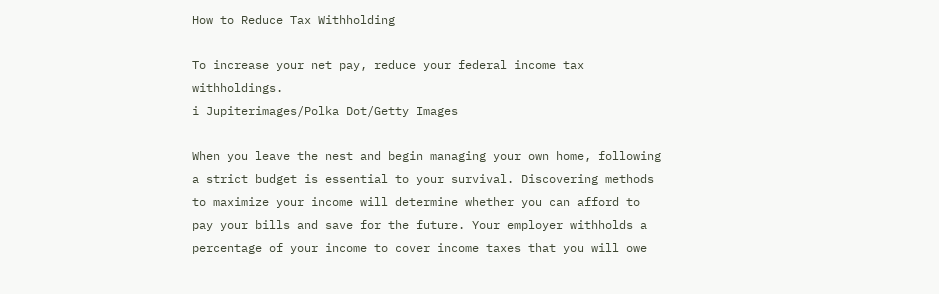How to Reduce Tax Withholding

To increase your net pay, reduce your federal income tax withholdings.
i Jupiterimages/Polka Dot/Getty Images

When you leave the nest and begin managing your own home, following a strict budget is essential to your survival. Discovering methods to maximize your income will determine whether you can afford to pay your bills and save for the future. Your employer withholds a percentage of your income to cover income taxes that you will owe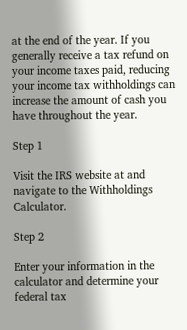at the end of the year. If you generally receive a tax refund on your income taxes paid, reducing your income tax withholdings can increase the amount of cash you have throughout the year.

Step 1

Visit the IRS website at and navigate to the Withholdings Calculator.

Step 2

Enter your information in the calculator and determine your federal tax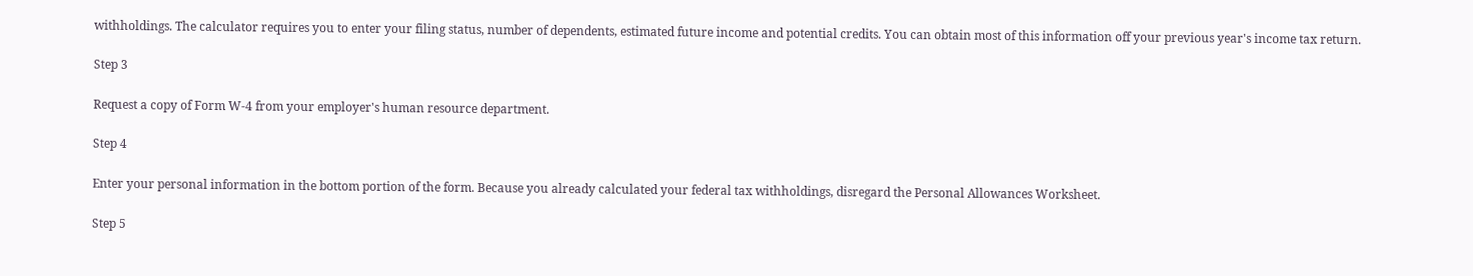withholdings. The calculator requires you to enter your filing status, number of dependents, estimated future income and potential credits. You can obtain most of this information off your previous year's income tax return.

Step 3

Request a copy of Form W-4 from your employer's human resource department.

Step 4

Enter your personal information in the bottom portion of the form. Because you already calculated your federal tax withholdings, disregard the Personal Allowances Worksheet.

Step 5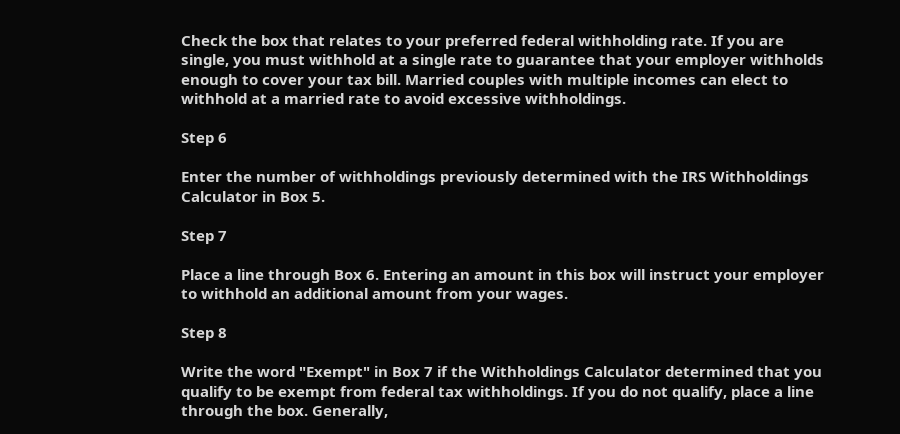Check the box that relates to your preferred federal withholding rate. If you are single, you must withhold at a single rate to guarantee that your employer withholds enough to cover your tax bill. Married couples with multiple incomes can elect to withhold at a married rate to avoid excessive withholdings.

Step 6

Enter the number of withholdings previously determined with the IRS Withholdings Calculator in Box 5.

Step 7

Place a line through Box 6. Entering an amount in this box will instruct your employer to withhold an additional amount from your wages.

Step 8

Write the word "Exempt" in Box 7 if the Withholdings Calculator determined that you qualify to be exempt from federal tax withholdings. If you do not qualify, place a line through the box. Generally,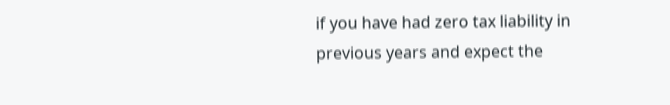if you have had zero tax liability in previous years and expect the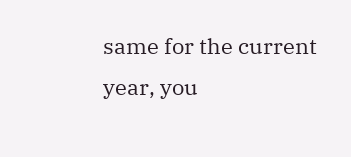same for the current year, you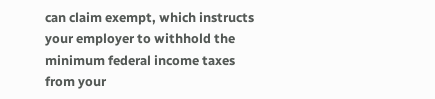can claim exempt, which instructs your employer to withhold the minimum federal income taxes from your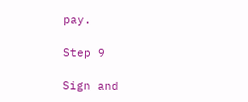pay.

Step 9

Sign and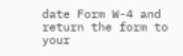date Form W-4 and return the form to your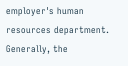employer's human resources department. Generally, the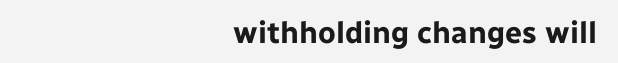withholding changes will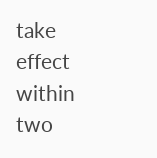take effect within two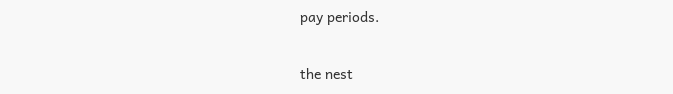pay periods.

the nest